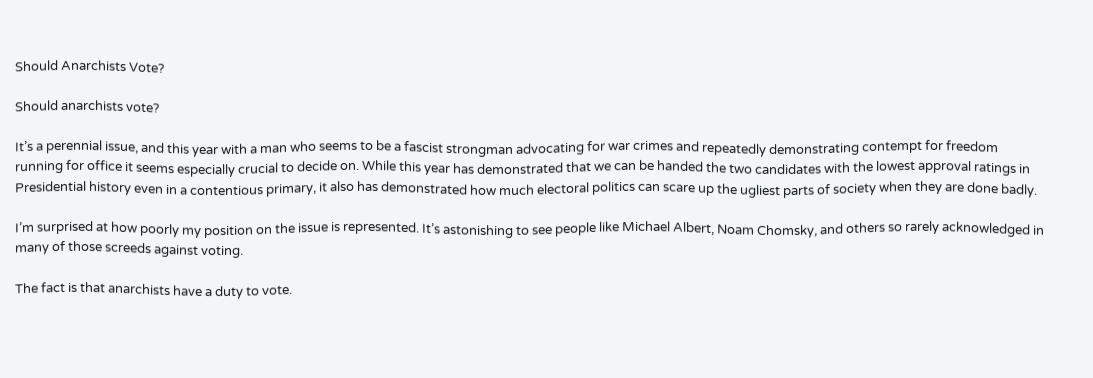Should Anarchists Vote?

Should anarchists vote?

It’s a perennial issue, and this year with a man who seems to be a fascist strongman advocating for war crimes and repeatedly demonstrating contempt for freedom running for office it seems especially crucial to decide on. While this year has demonstrated that we can be handed the two candidates with the lowest approval ratings in Presidential history even in a contentious primary, it also has demonstrated how much electoral politics can scare up the ugliest parts of society when they are done badly.

I’m surprised at how poorly my position on the issue is represented. It’s astonishing to see people like Michael Albert, Noam Chomsky, and others so rarely acknowledged in many of those screeds against voting.

The fact is that anarchists have a duty to vote.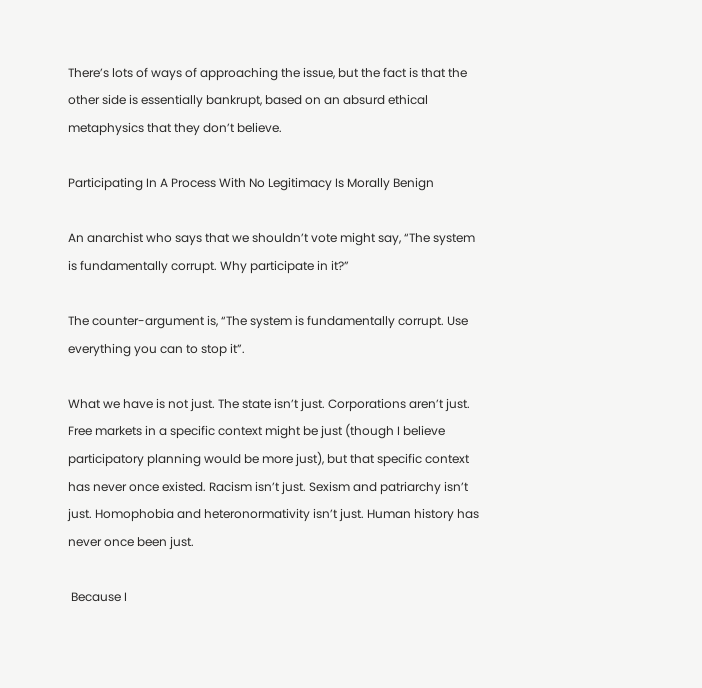There’s lots of ways of approaching the issue, but the fact is that the other side is essentially bankrupt, based on an absurd ethical metaphysics that they don’t believe.

Participating In A Process With No Legitimacy Is Morally Benign

An anarchist who says that we shouldn’t vote might say, “The system is fundamentally corrupt. Why participate in it?”

The counter-argument is, “The system is fundamentally corrupt. Use everything you can to stop it”.

What we have is not just. The state isn’t just. Corporations aren’t just. Free markets in a specific context might be just (though I believe participatory planning would be more just), but that specific context has never once existed. Racism isn’t just. Sexism and patriarchy isn’t just. Homophobia and heteronormativity isn’t just. Human history has never once been just.

 Because I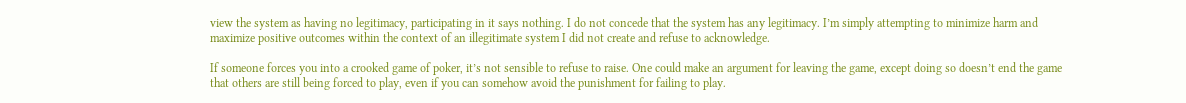view the system as having no legitimacy, participating in it says nothing. I do not concede that the system has any legitimacy. I’m simply attempting to minimize harm and maximize positive outcomes within the context of an illegitimate system I did not create and refuse to acknowledge.

If someone forces you into a crooked game of poker, it’s not sensible to refuse to raise. One could make an argument for leaving the game, except doing so doesn’t end the game that others are still being forced to play, even if you can somehow avoid the punishment for failing to play.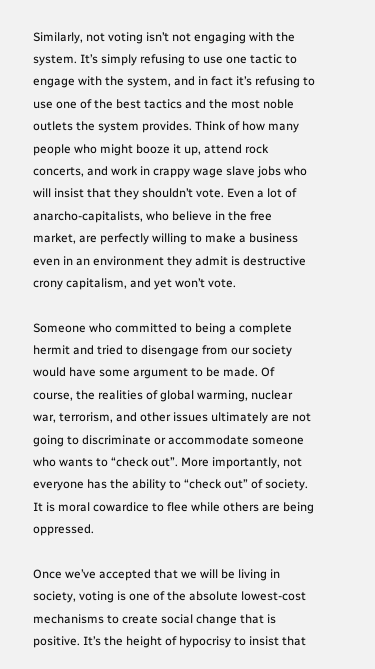Similarly, not voting isn’t not engaging with the system. It’s simply refusing to use one tactic to engage with the system, and in fact it’s refusing to use one of the best tactics and the most noble outlets the system provides. Think of how many people who might booze it up, attend rock concerts, and work in crappy wage slave jobs who will insist that they shouldn’t vote. Even a lot of anarcho-capitalists, who believe in the free market, are perfectly willing to make a business even in an environment they admit is destructive crony capitalism, and yet won’t vote.

Someone who committed to being a complete hermit and tried to disengage from our society would have some argument to be made. Of course, the realities of global warming, nuclear war, terrorism, and other issues ultimately are not going to discriminate or accommodate someone who wants to “check out”. More importantly, not everyone has the ability to “check out” of society. It is moral cowardice to flee while others are being oppressed.

Once we’ve accepted that we will be living in society, voting is one of the absolute lowest-cost mechanisms to create social change that is positive. It’s the height of hypocrisy to insist that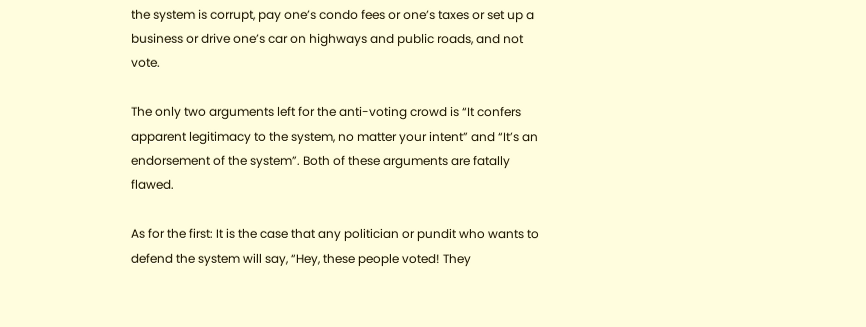the system is corrupt, pay one’s condo fees or one’s taxes or set up a business or drive one’s car on highways and public roads, and not vote.

The only two arguments left for the anti-voting crowd is “It confers apparent legitimacy to the system, no matter your intent” and “It’s an endorsement of the system”. Both of these arguments are fatally flawed.

As for the first: It is the case that any politician or pundit who wants to defend the system will say, “Hey, these people voted! They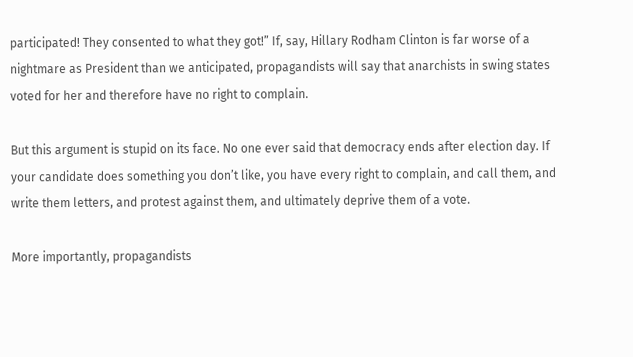participated! They consented to what they got!” If, say, Hillary Rodham Clinton is far worse of a nightmare as President than we anticipated, propagandists will say that anarchists in swing states voted for her and therefore have no right to complain.

But this argument is stupid on its face. No one ever said that democracy ends after election day. If your candidate does something you don’t like, you have every right to complain, and call them, and write them letters, and protest against them, and ultimately deprive them of a vote.

More importantly, propagandists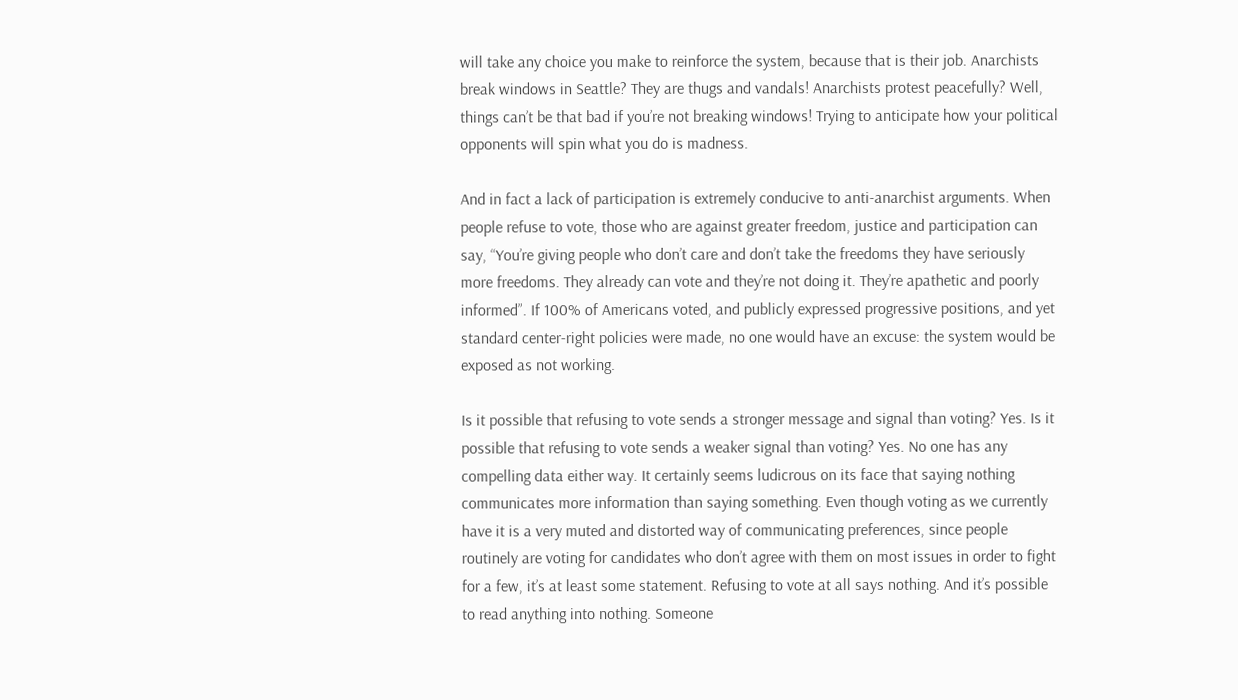will take any choice you make to reinforce the system, because that is their job. Anarchists break windows in Seattle? They are thugs and vandals! Anarchists protest peacefully? Well, things can’t be that bad if you’re not breaking windows! Trying to anticipate how your political opponents will spin what you do is madness.

And in fact a lack of participation is extremely conducive to anti-anarchist arguments. When people refuse to vote, those who are against greater freedom, justice and participation can say, “You’re giving people who don’t care and don’t take the freedoms they have seriously more freedoms. They already can vote and they’re not doing it. They’re apathetic and poorly informed”. If 100% of Americans voted, and publicly expressed progressive positions, and yet standard center-right policies were made, no one would have an excuse: the system would be exposed as not working.

Is it possible that refusing to vote sends a stronger message and signal than voting? Yes. Is it possible that refusing to vote sends a weaker signal than voting? Yes. No one has any compelling data either way. It certainly seems ludicrous on its face that saying nothing communicates more information than saying something. Even though voting as we currently have it is a very muted and distorted way of communicating preferences, since people routinely are voting for candidates who don’t agree with them on most issues in order to fight for a few, it’s at least some statement. Refusing to vote at all says nothing. And it’s possible to read anything into nothing. Someone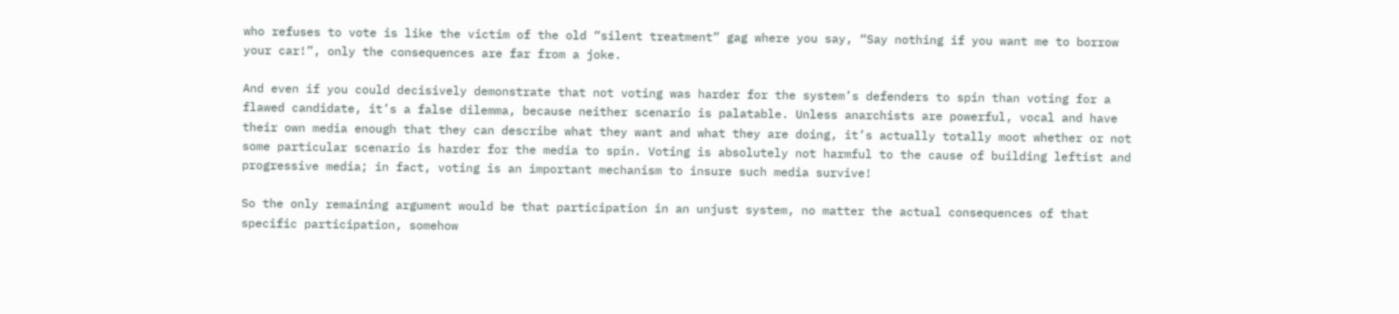who refuses to vote is like the victim of the old “silent treatment” gag where you say, “Say nothing if you want me to borrow your car!”, only the consequences are far from a joke.

And even if you could decisively demonstrate that not voting was harder for the system’s defenders to spin than voting for a flawed candidate, it’s a false dilemma, because neither scenario is palatable. Unless anarchists are powerful, vocal and have their own media enough that they can describe what they want and what they are doing, it’s actually totally moot whether or not some particular scenario is harder for the media to spin. Voting is absolutely not harmful to the cause of building leftist and progressive media; in fact, voting is an important mechanism to insure such media survive!

So the only remaining argument would be that participation in an unjust system, no matter the actual consequences of that specific participation, somehow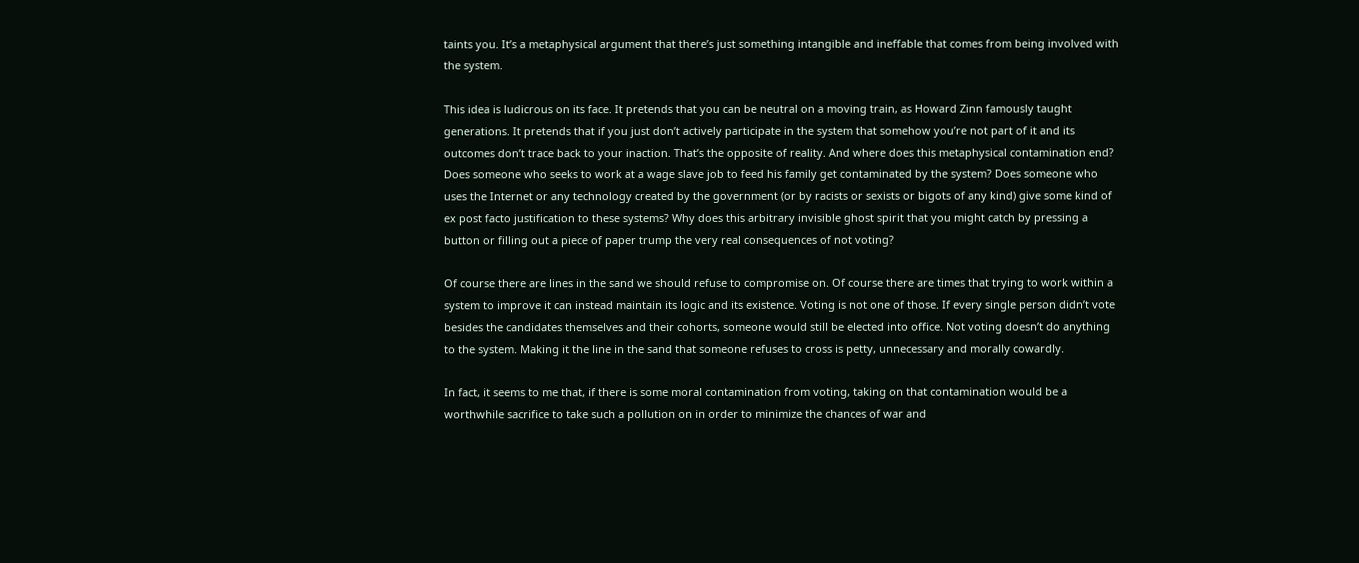taints you. It’s a metaphysical argument that there’s just something intangible and ineffable that comes from being involved with the system.

This idea is ludicrous on its face. It pretends that you can be neutral on a moving train, as Howard Zinn famously taught generations. It pretends that if you just don’t actively participate in the system that somehow you’re not part of it and its outcomes don’t trace back to your inaction. That’s the opposite of reality. And where does this metaphysical contamination end? Does someone who seeks to work at a wage slave job to feed his family get contaminated by the system? Does someone who uses the Internet or any technology created by the government (or by racists or sexists or bigots of any kind) give some kind of ex post facto justification to these systems? Why does this arbitrary invisible ghost spirit that you might catch by pressing a button or filling out a piece of paper trump the very real consequences of not voting?

Of course there are lines in the sand we should refuse to compromise on. Of course there are times that trying to work within a system to improve it can instead maintain its logic and its existence. Voting is not one of those. If every single person didn’t vote besides the candidates themselves and their cohorts, someone would still be elected into office. Not voting doesn’t do anything to the system. Making it the line in the sand that someone refuses to cross is petty, unnecessary and morally cowardly.

In fact, it seems to me that, if there is some moral contamination from voting, taking on that contamination would be a worthwhile sacrifice to take such a pollution on in order to minimize the chances of war and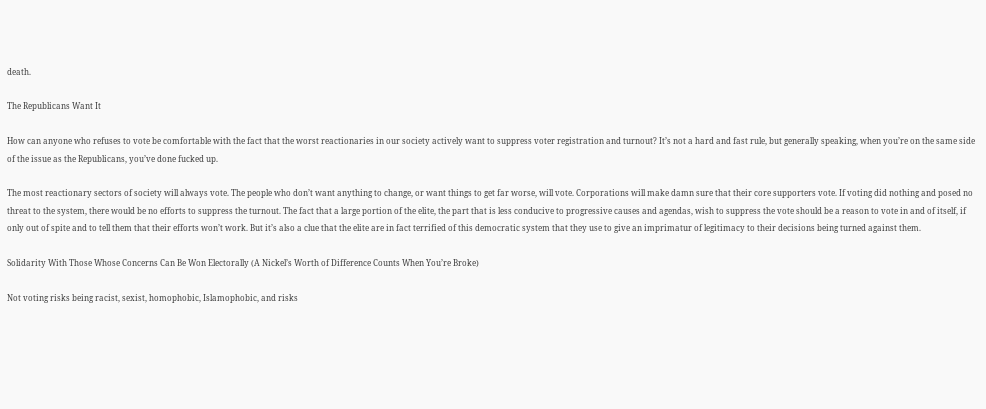death.

The Republicans Want It

How can anyone who refuses to vote be comfortable with the fact that the worst reactionaries in our society actively want to suppress voter registration and turnout? It’s not a hard and fast rule, but generally speaking, when you’re on the same side of the issue as the Republicans, you’ve done fucked up.

The most reactionary sectors of society will always vote. The people who don’t want anything to change, or want things to get far worse, will vote. Corporations will make damn sure that their core supporters vote. If voting did nothing and posed no threat to the system, there would be no efforts to suppress the turnout. The fact that a large portion of the elite, the part that is less conducive to progressive causes and agendas, wish to suppress the vote should be a reason to vote in and of itself, if only out of spite and to tell them that their efforts won’t work. But it’s also a clue that the elite are in fact terrified of this democratic system that they use to give an imprimatur of legitimacy to their decisions being turned against them.

Solidarity With Those Whose Concerns Can Be Won Electorally (A Nickel’s Worth of Difference Counts When You’re Broke)

Not voting risks being racist, sexist, homophobic, Islamophobic, and risks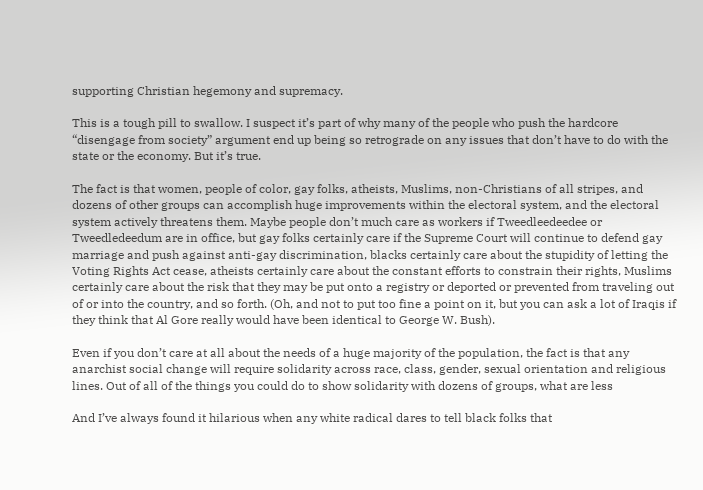supporting Christian hegemony and supremacy.

This is a tough pill to swallow. I suspect it’s part of why many of the people who push the hardcore “disengage from society” argument end up being so retrograde on any issues that don’t have to do with the state or the economy. But it’s true.

The fact is that women, people of color, gay folks, atheists, Muslims, non-Christians of all stripes, and dozens of other groups can accomplish huge improvements within the electoral system, and the electoral system actively threatens them. Maybe people don’t much care as workers if Tweedleedeedee or Tweedledeedum are in office, but gay folks certainly care if the Supreme Court will continue to defend gay marriage and push against anti-gay discrimination, blacks certainly care about the stupidity of letting the Voting Rights Act cease, atheists certainly care about the constant efforts to constrain their rights, Muslims certainly care about the risk that they may be put onto a registry or deported or prevented from traveling out of or into the country, and so forth. (Oh, and not to put too fine a point on it, but you can ask a lot of Iraqis if they think that Al Gore really would have been identical to George W. Bush).

Even if you don’t care at all about the needs of a huge majority of the population, the fact is that any anarchist social change will require solidarity across race, class, gender, sexual orientation and religious lines. Out of all of the things you could do to show solidarity with dozens of groups, what are less

And I’ve always found it hilarious when any white radical dares to tell black folks that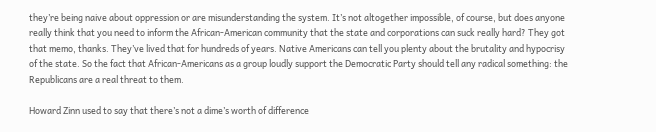they’re being naive about oppression or are misunderstanding the system. It’s not altogether impossible, of course, but does anyone really think that you need to inform the African-American community that the state and corporations can suck really hard? They got that memo, thanks. They’ve lived that for hundreds of years. Native Americans can tell you plenty about the brutality and hypocrisy of the state. So the fact that African-Americans as a group loudly support the Democratic Party should tell any radical something: the Republicans are a real threat to them.

Howard Zinn used to say that there’s not a dime’s worth of difference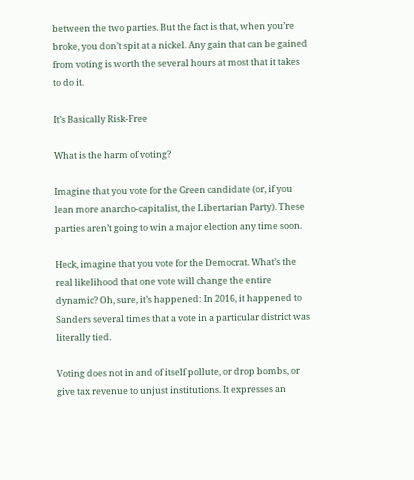between the two parties. But the fact is that, when you’re broke, you don’t spit at a nickel. Any gain that can be gained from voting is worth the several hours at most that it takes to do it.

It’s Basically Risk-Free

What is the harm of voting?

Imagine that you vote for the Green candidate (or, if you lean more anarcho-capitalist, the Libertarian Party). These parties aren’t going to win a major election any time soon.

Heck, imagine that you vote for the Democrat. What’s the real likelihood that one vote will change the entire dynamic? Oh, sure, it’s happened: In 2016, it happened to Sanders several times that a vote in a particular district was literally tied.

Voting does not in and of itself pollute, or drop bombs, or give tax revenue to unjust institutions. It expresses an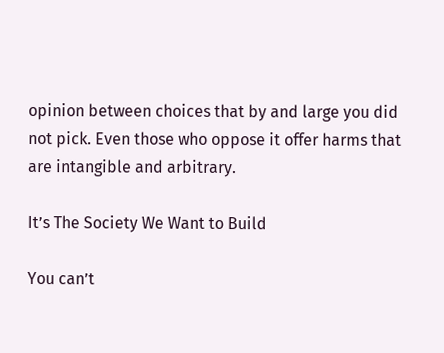opinion between choices that by and large you did not pick. Even those who oppose it offer harms that are intangible and arbitrary.

It’s The Society We Want to Build

You can’t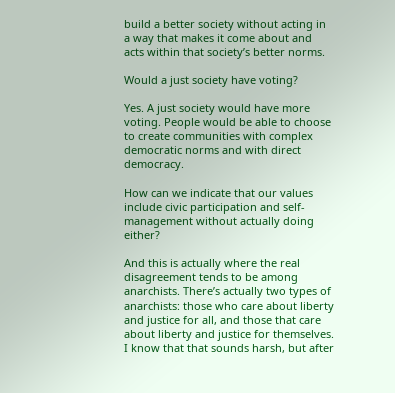build a better society without acting in a way that makes it come about and acts within that society’s better norms.

Would a just society have voting?

Yes. A just society would have more voting. People would be able to choose to create communities with complex democratic norms and with direct democracy.

How can we indicate that our values include civic participation and self-management without actually doing either?

And this is actually where the real disagreement tends to be among anarchists. There’s actually two types of anarchists: those who care about liberty and justice for all, and those that care about liberty and justice for themselves. I know that that sounds harsh, but after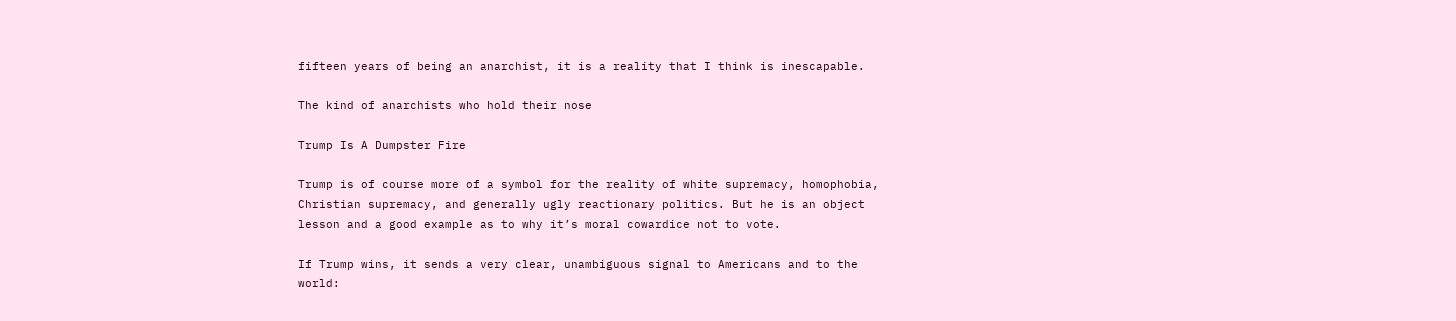fifteen years of being an anarchist, it is a reality that I think is inescapable.

The kind of anarchists who hold their nose

Trump Is A Dumpster Fire

Trump is of course more of a symbol for the reality of white supremacy, homophobia, Christian supremacy, and generally ugly reactionary politics. But he is an object lesson and a good example as to why it’s moral cowardice not to vote.

If Trump wins, it sends a very clear, unambiguous signal to Americans and to the world: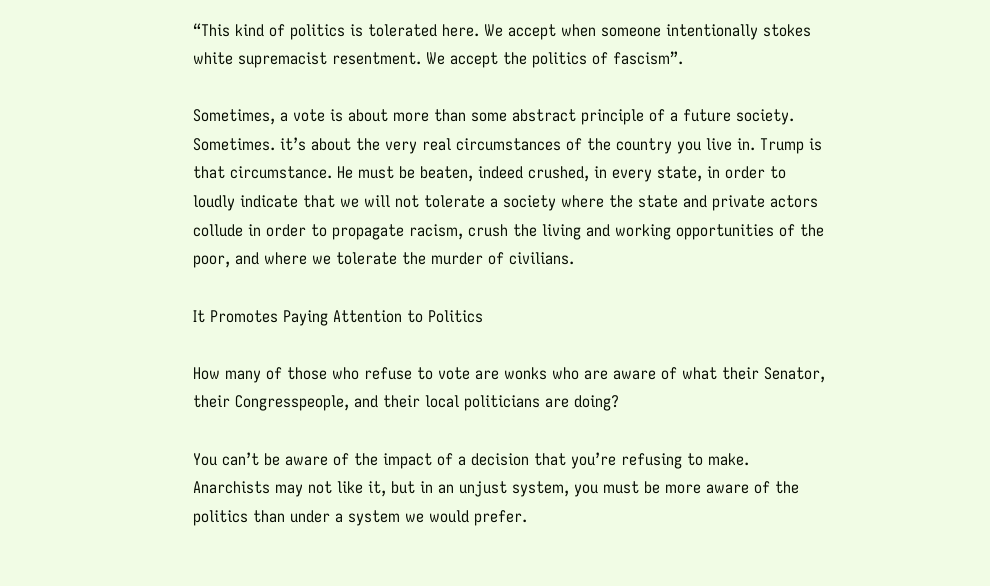“This kind of politics is tolerated here. We accept when someone intentionally stokes white supremacist resentment. We accept the politics of fascism”.

Sometimes, a vote is about more than some abstract principle of a future society. Sometimes. it’s about the very real circumstances of the country you live in. Trump is that circumstance. He must be beaten, indeed crushed, in every state, in order to loudly indicate that we will not tolerate a society where the state and private actors collude in order to propagate racism, crush the living and working opportunities of the poor, and where we tolerate the murder of civilians.

It Promotes Paying Attention to Politics

How many of those who refuse to vote are wonks who are aware of what their Senator, their Congresspeople, and their local politicians are doing?

You can’t be aware of the impact of a decision that you’re refusing to make. Anarchists may not like it, but in an unjust system, you must be more aware of the politics than under a system we would prefer.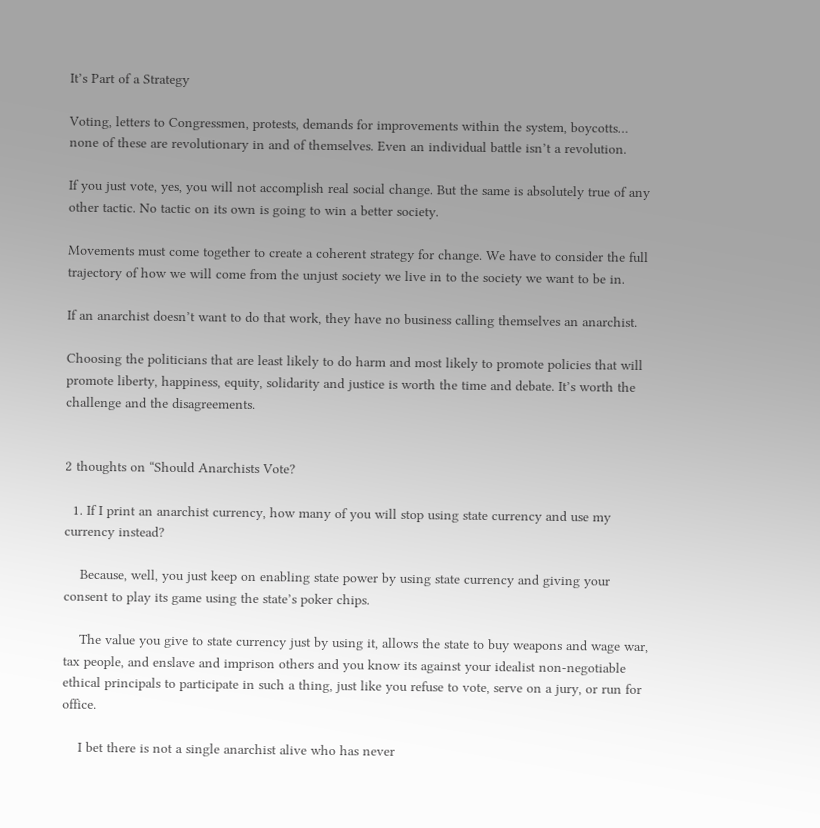It’s Part of a Strategy

Voting, letters to Congressmen, protests, demands for improvements within the system, boycotts… none of these are revolutionary in and of themselves. Even an individual battle isn’t a revolution.

If you just vote, yes, you will not accomplish real social change. But the same is absolutely true of any other tactic. No tactic on its own is going to win a better society.

Movements must come together to create a coherent strategy for change. We have to consider the full trajectory of how we will come from the unjust society we live in to the society we want to be in.

If an anarchist doesn’t want to do that work, they have no business calling themselves an anarchist.

Choosing the politicians that are least likely to do harm and most likely to promote policies that will promote liberty, happiness, equity, solidarity and justice is worth the time and debate. It’s worth the challenge and the disagreements.


2 thoughts on “Should Anarchists Vote?

  1. If I print an anarchist currency, how many of you will stop using state currency and use my currency instead?

    Because, well, you just keep on enabling state power by using state currency and giving your consent to play its game using the state’s poker chips.

    The value you give to state currency just by using it, allows the state to buy weapons and wage war, tax people, and enslave and imprison others and you know its against your idealist non-negotiable ethical principals to participate in such a thing, just like you refuse to vote, serve on a jury, or run for office.

    I bet there is not a single anarchist alive who has never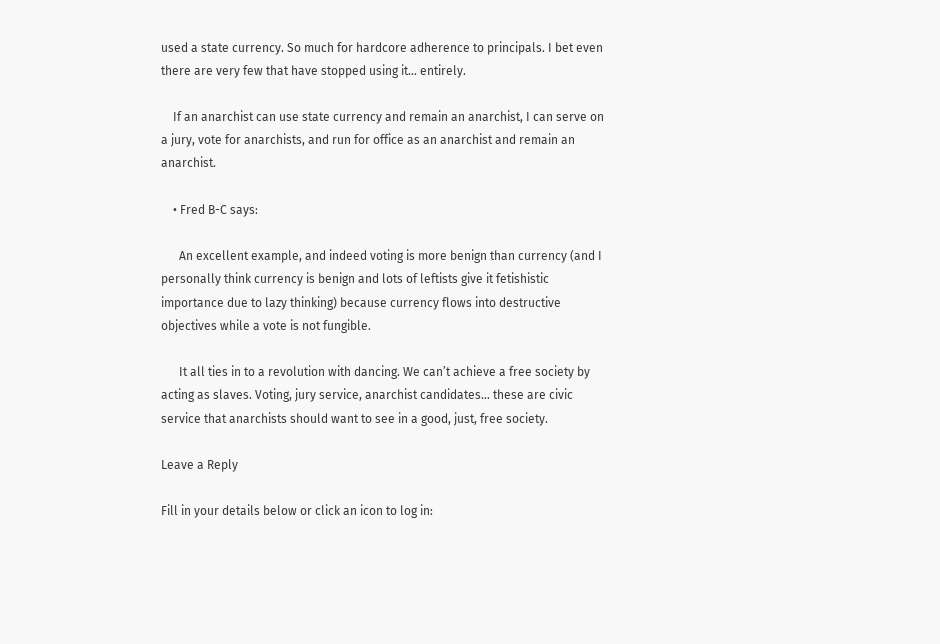used a state currency. So much for hardcore adherence to principals. I bet even there are very few that have stopped using it… entirely.

    If an anarchist can use state currency and remain an anarchist, I can serve on a jury, vote for anarchists, and run for office as an anarchist and remain an anarchist.

    • Fred B-C says:

      An excellent example, and indeed voting is more benign than currency (and I personally think currency is benign and lots of leftists give it fetishistic importance due to lazy thinking) because currency flows into destructive objectives while a vote is not fungible.

      It all ties in to a revolution with dancing. We can’t achieve a free society by acting as slaves. Voting, jury service, anarchist candidates… these are civic service that anarchists should want to see in a good, just, free society.

Leave a Reply

Fill in your details below or click an icon to log in: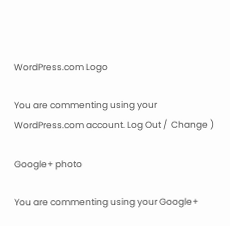WordPress.com Logo

You are commenting using your WordPress.com account. Log Out /  Change )

Google+ photo

You are commenting using your Google+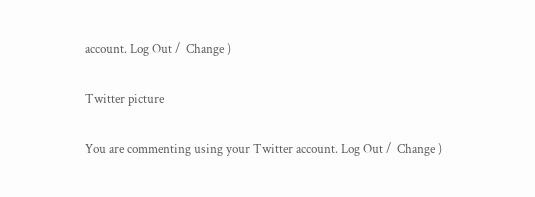account. Log Out /  Change )

Twitter picture

You are commenting using your Twitter account. Log Out /  Change )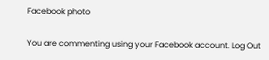Facebook photo

You are commenting using your Facebook account. Log Out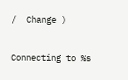/  Change )


Connecting to %s